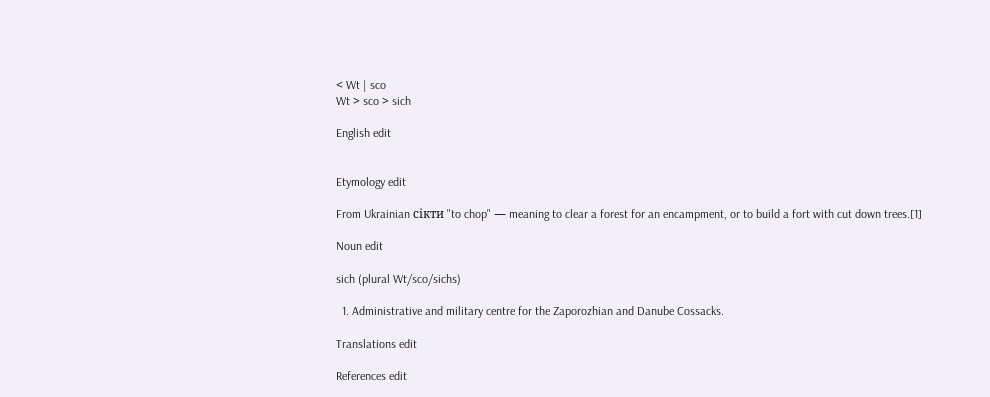< Wt | sco
Wt > sco > sich

English edit


Etymology edit

From Ukrainian сікти "to chop" — meaning to clear a forest for an encampment, or to build a fort with cut down trees.[1]

Noun edit

sich (plural Wt/sco/sichs)

  1. Administrative and military centre for the Zaporozhian and Danube Cossacks.

Translations edit

References edit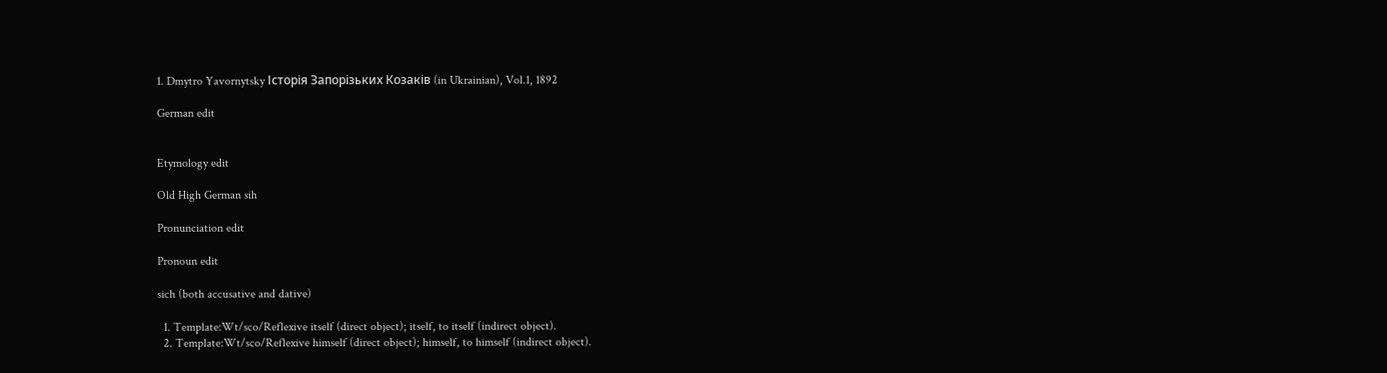1. Dmytro Yavornytsky Історія Запорізьких Козаків (in Ukrainian), Vol.1, 1892

German edit


Etymology edit

Old High German sih

Pronunciation edit

Pronoun edit

sich (both accusative and dative)

  1. Template:Wt/sco/Reflexive itself (direct object); itself, to itself (indirect object).
  2. Template:Wt/sco/Reflexive himself (direct object); himself, to himself (indirect object).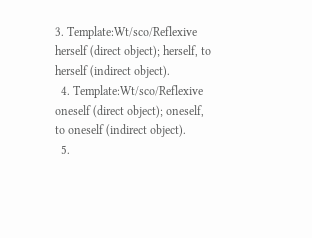3. Template:Wt/sco/Reflexive herself (direct object); herself, to herself (indirect object).
  4. Template:Wt/sco/Reflexive oneself (direct object); oneself, to oneself (indirect object).
  5.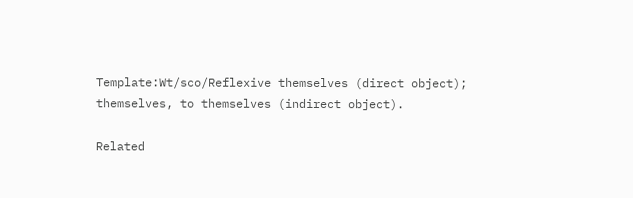Template:Wt/sco/Reflexive themselves (direct object); themselves, to themselves (indirect object).

Related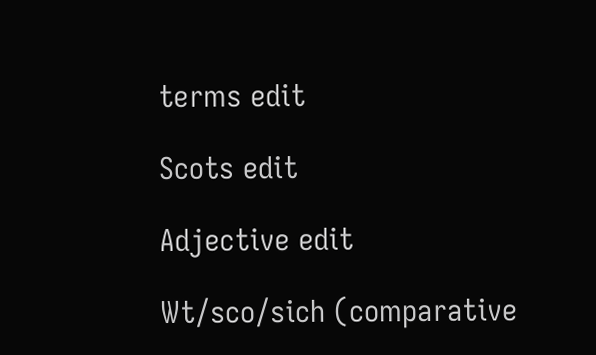terms edit

Scots edit

Adjective edit

Wt/sco/sich (comparative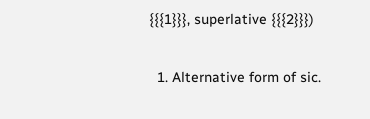{{{1}}}, superlative {{{2}}})

  1. Alternative form of sic.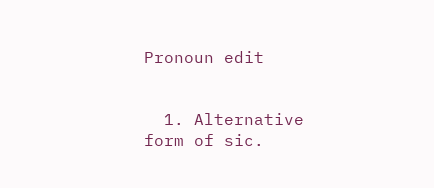Pronoun edit


  1. Alternative form of sic.